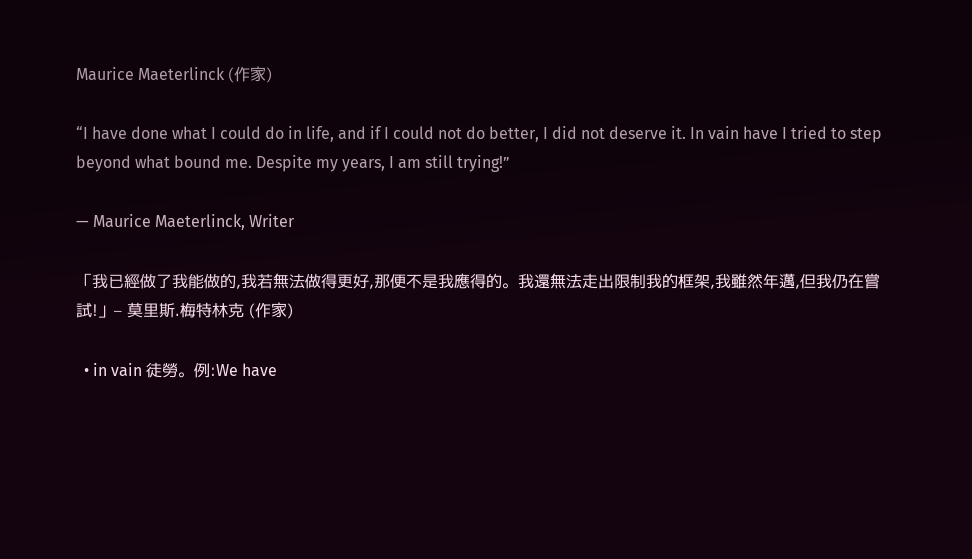Maurice Maeterlinck (作家)

“I have done what I could do in life, and if I could not do better, I did not deserve it. In vain have I tried to step beyond what bound me. Despite my years, I am still trying!”

— Maurice Maeterlinck, Writer

「我已經做了我能做的,我若無法做得更好,那便不是我應得的。我還無法走出限制我的框架,我雖然年邁,但我仍在嘗試!」– 莫里斯.梅特林克 (作家)

  • in vain 徒勞。例:We have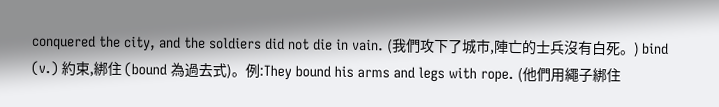conquered the city, and the soldiers did not die in vain. (我們攻下了城市,陣亡的士兵沒有白死。) bind (v.) 約束,綁住 (bound 為過去式)。例:They bound his arms and legs with rope. (他們用繩子綁住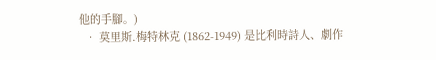他的手腳。)
  • 莫里斯.梅特林克 (1862-1949) 是比利時詩人、劇作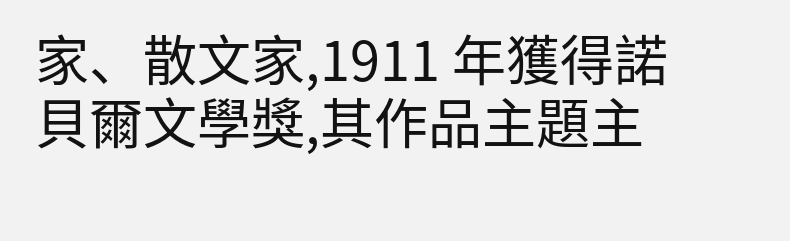家、散文家,1911 年獲得諾貝爾文學獎,其作品主題主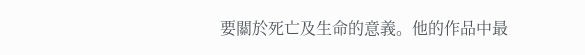要關於死亡及生命的意義。他的作品中最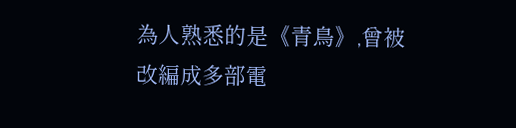為人熟悉的是《青鳥》,曾被改編成多部電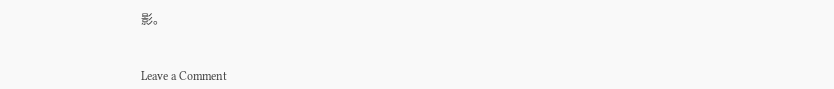影。


Leave a Comment